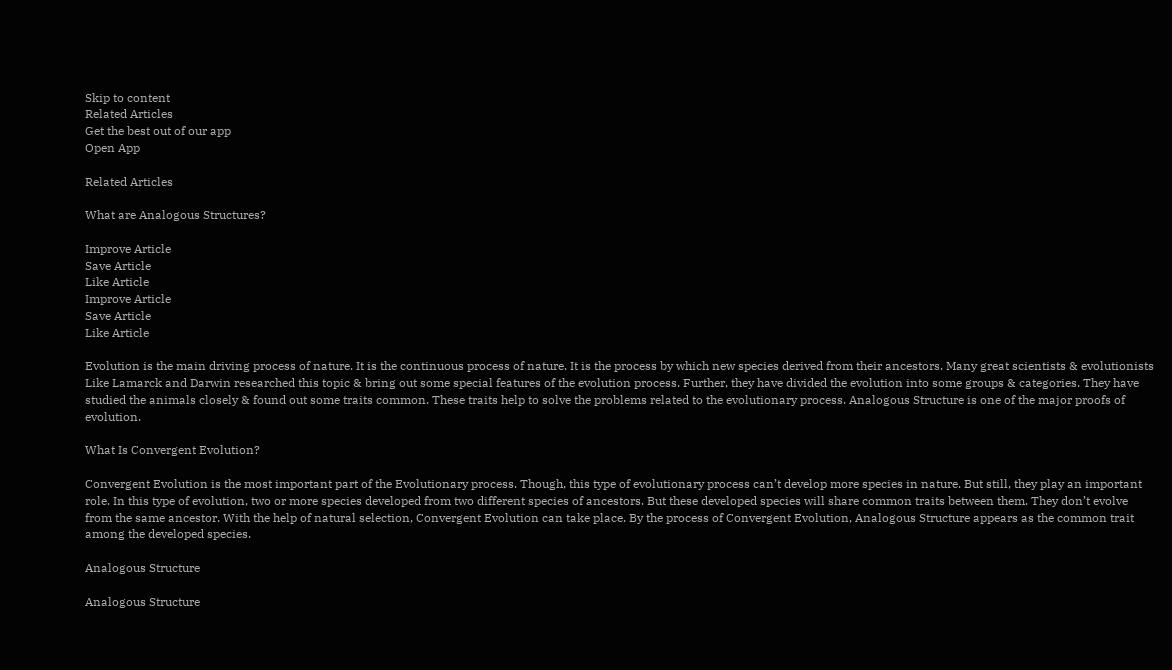Skip to content
Related Articles
Get the best out of our app
Open App

Related Articles

What are Analogous Structures?

Improve Article
Save Article
Like Article
Improve Article
Save Article
Like Article

Evolution is the main driving process of nature. It is the continuous process of nature. It is the process by which new species derived from their ancestors. Many great scientists & evolutionists Like Lamarck and Darwin researched this topic & bring out some special features of the evolution process. Further, they have divided the evolution into some groups & categories. They have studied the animals closely & found out some traits common. These traits help to solve the problems related to the evolutionary process. Analogous Structure is one of the major proofs of evolution.

What Is Convergent Evolution?

Convergent Evolution is the most important part of the Evolutionary process. Though, this type of evolutionary process can’t develop more species in nature. But still, they play an important role. In this type of evolution, two or more species developed from two different species of ancestors. But these developed species will share common traits between them. They don’t evolve from the same ancestor. With the help of natural selection, Convergent Evolution can take place. By the process of Convergent Evolution, Analogous Structure appears as the common trait among the developed species.

Analogous Structure

Analogous Structure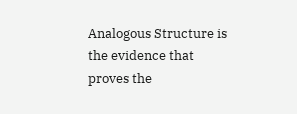Analogous Structure is the evidence that proves the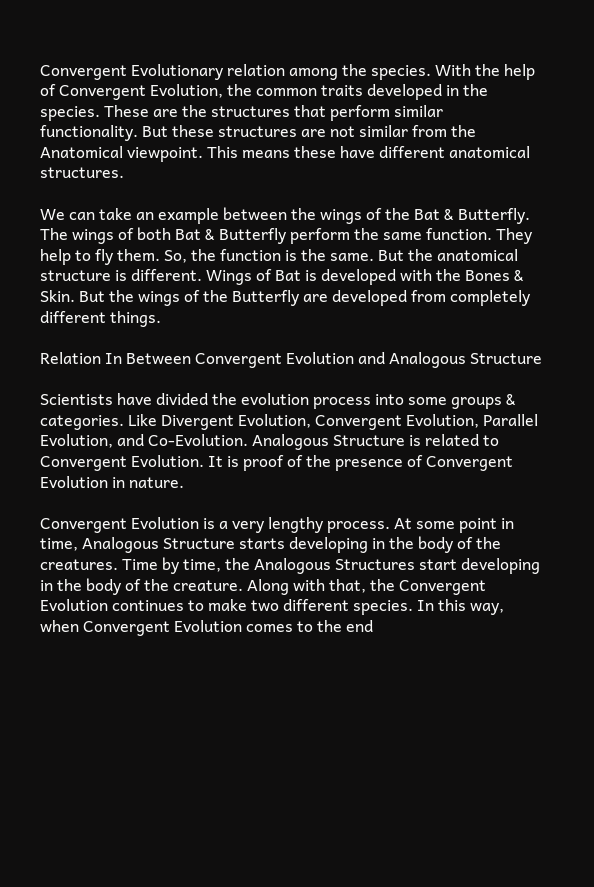Convergent Evolutionary relation among the species. With the help of Convergent Evolution, the common traits developed in the species. These are the structures that perform similar functionality. But these structures are not similar from the Anatomical viewpoint. This means these have different anatomical structures.

We can take an example between the wings of the Bat & Butterfly. The wings of both Bat & Butterfly perform the same function. They help to fly them. So, the function is the same. But the anatomical structure is different. Wings of Bat is developed with the Bones & Skin. But the wings of the Butterfly are developed from completely different things.

Relation In Between Convergent Evolution and Analogous Structure

Scientists have divided the evolution process into some groups & categories. Like Divergent Evolution, Convergent Evolution, Parallel Evolution, and Co-Evolution. Analogous Structure is related to Convergent Evolution. It is proof of the presence of Convergent Evolution in nature.

Convergent Evolution is a very lengthy process. At some point in time, Analogous Structure starts developing in the body of the creatures. Time by time, the Analogous Structures start developing in the body of the creature. Along with that, the Convergent Evolution continues to make two different species. In this way, when Convergent Evolution comes to the end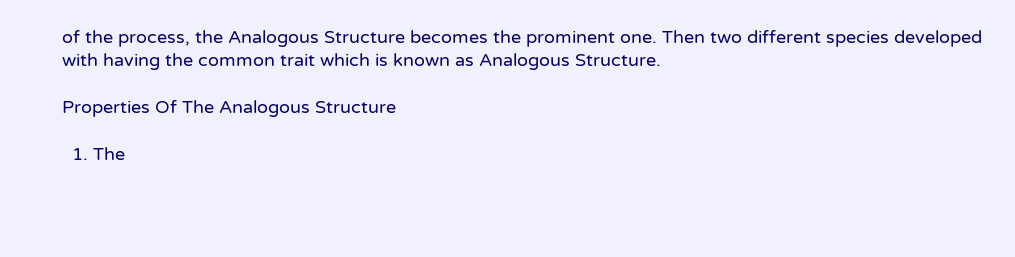of the process, the Analogous Structure becomes the prominent one. Then two different species developed with having the common trait which is known as Analogous Structure.

Properties Of The Analogous Structure

  1. The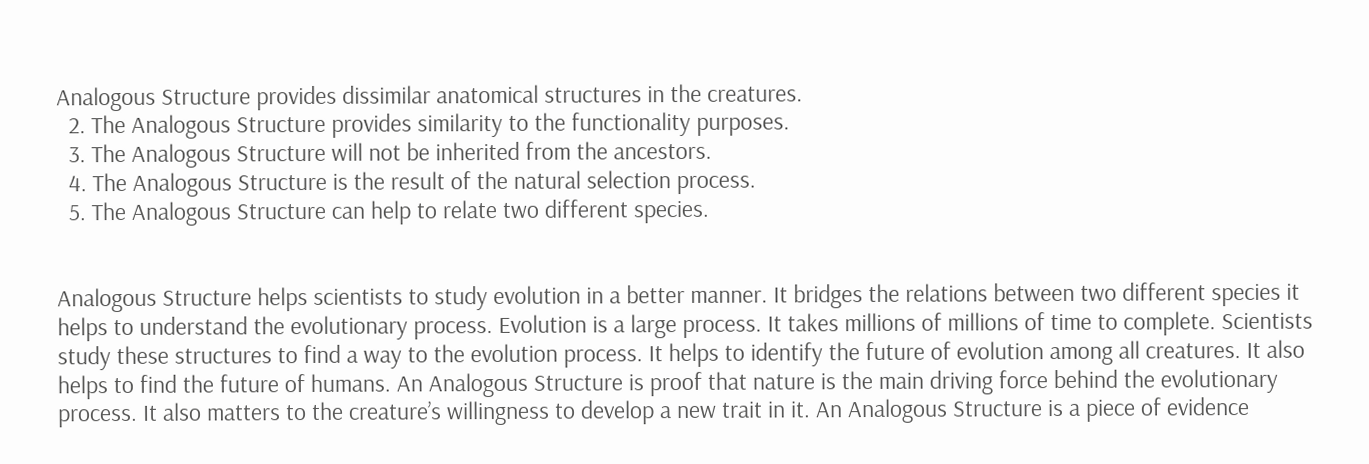Analogous Structure provides dissimilar anatomical structures in the creatures.
  2. The Analogous Structure provides similarity to the functionality purposes.
  3. The Analogous Structure will not be inherited from the ancestors.
  4. The Analogous Structure is the result of the natural selection process.
  5. The Analogous Structure can help to relate two different species.


Analogous Structure helps scientists to study evolution in a better manner. It bridges the relations between two different species it helps to understand the evolutionary process. Evolution is a large process. It takes millions of millions of time to complete. Scientists study these structures to find a way to the evolution process. It helps to identify the future of evolution among all creatures. It also helps to find the future of humans. An Analogous Structure is proof that nature is the main driving force behind the evolutionary process. It also matters to the creature’s willingness to develop a new trait in it. An Analogous Structure is a piece of evidence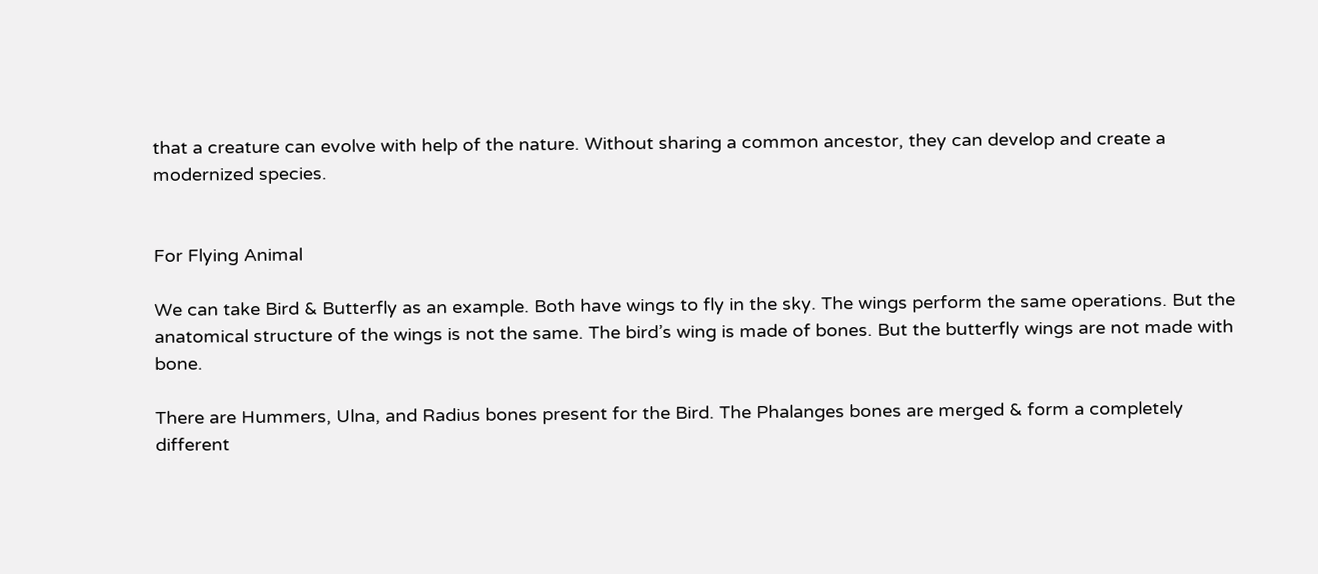that a creature can evolve with help of the nature. Without sharing a common ancestor, they can develop and create a modernized species.


For Flying Animal

We can take Bird & Butterfly as an example. Both have wings to fly in the sky. The wings perform the same operations. But the anatomical structure of the wings is not the same. The bird’s wing is made of bones. But the butterfly wings are not made with bone.

There are Hummers, Ulna, and Radius bones present for the Bird. The Phalanges bones are merged & form a completely different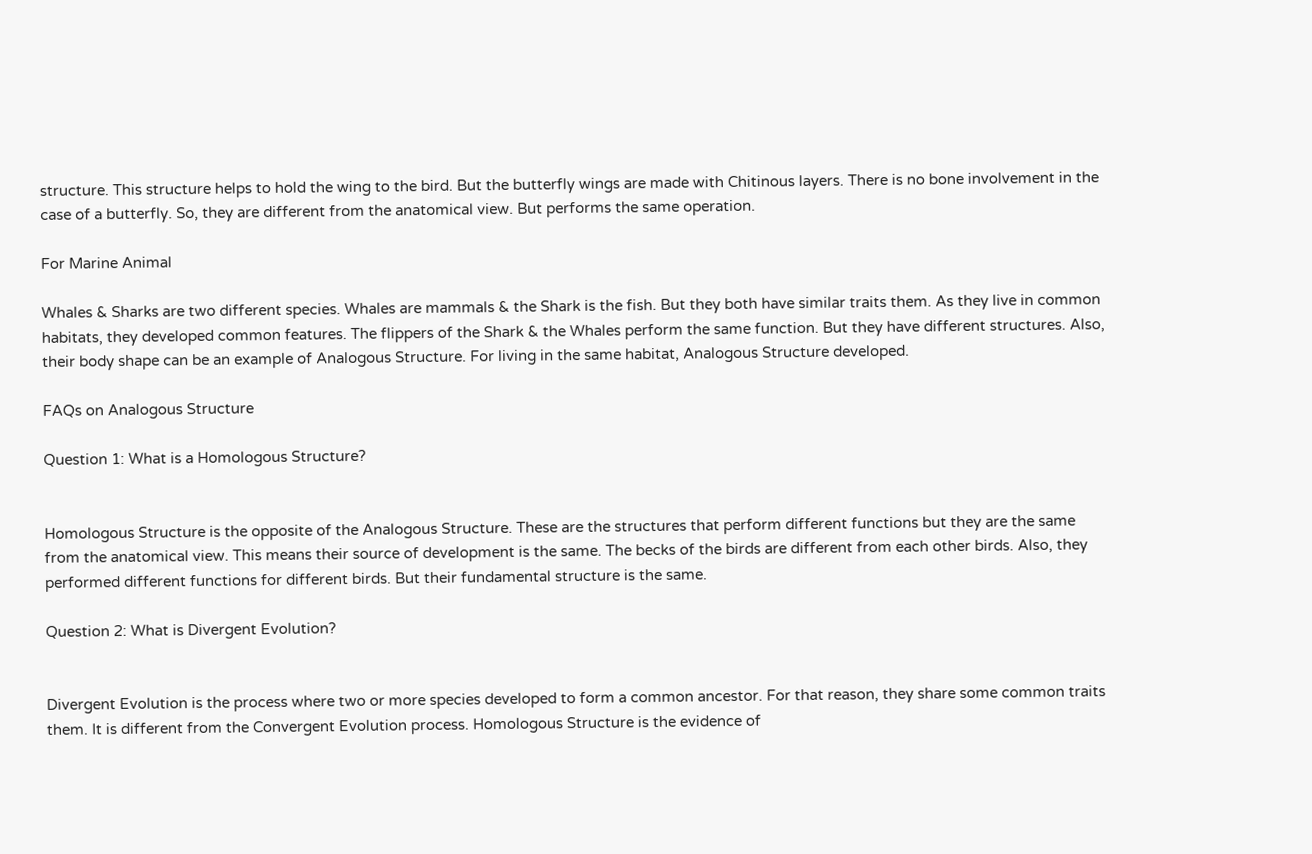structure. This structure helps to hold the wing to the bird. But the butterfly wings are made with Chitinous layers. There is no bone involvement in the case of a butterfly. So, they are different from the anatomical view. But performs the same operation.

For Marine Animal

Whales & Sharks are two different species. Whales are mammals & the Shark is the fish. But they both have similar traits them. As they live in common habitats, they developed common features. The flippers of the Shark & the Whales perform the same function. But they have different structures. Also, their body shape can be an example of Analogous Structure. For living in the same habitat, Analogous Structure developed.

FAQs on Analogous Structure

Question 1: What is a Homologous Structure?


Homologous Structure is the opposite of the Analogous Structure. These are the structures that perform different functions but they are the same from the anatomical view. This means their source of development is the same. The becks of the birds are different from each other birds. Also, they performed different functions for different birds. But their fundamental structure is the same.

Question 2: What is Divergent Evolution?


Divergent Evolution is the process where two or more species developed to form a common ancestor. For that reason, they share some common traits them. It is different from the Convergent Evolution process. Homologous Structure is the evidence of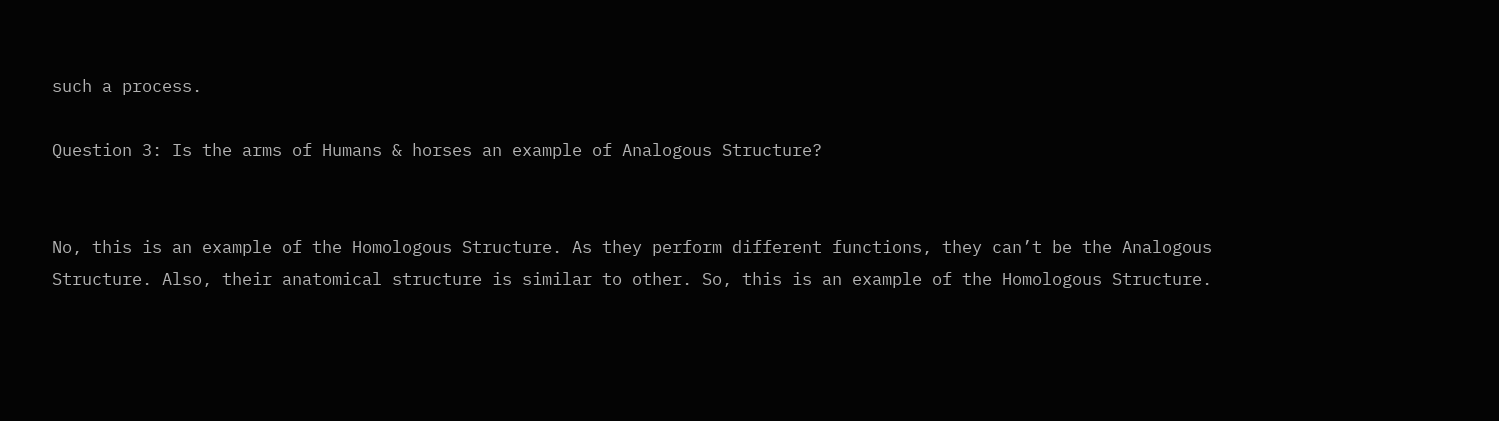such a process.

Question 3: Is the arms of Humans & horses an example of Analogous Structure?


No, this is an example of the Homologous Structure. As they perform different functions, they can’t be the Analogous Structure. Also, their anatomical structure is similar to other. So, this is an example of the Homologous Structure.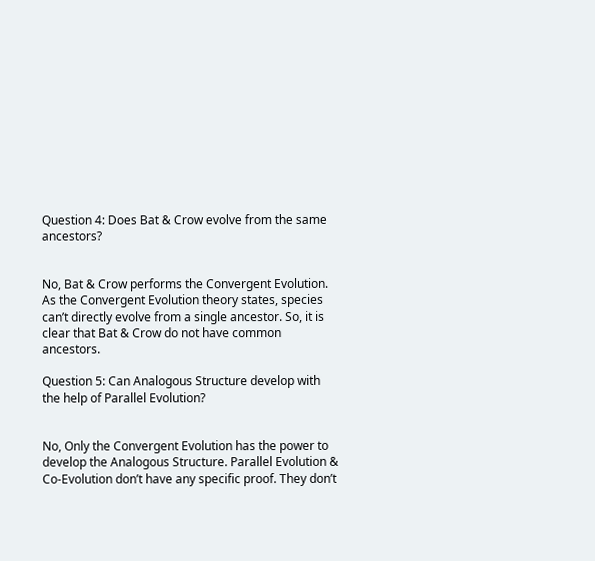Question 4: Does Bat & Crow evolve from the same ancestors?


No, Bat & Crow performs the Convergent Evolution. As the Convergent Evolution theory states, species can’t directly evolve from a single ancestor. So, it is clear that Bat & Crow do not have common ancestors.

Question 5: Can Analogous Structure develop with the help of Parallel Evolution?


No, Only the Convergent Evolution has the power to develop the Analogous Structure. Parallel Evolution & Co-Evolution don’t have any specific proof. They don’t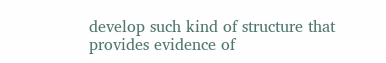develop such kind of structure that provides evidence of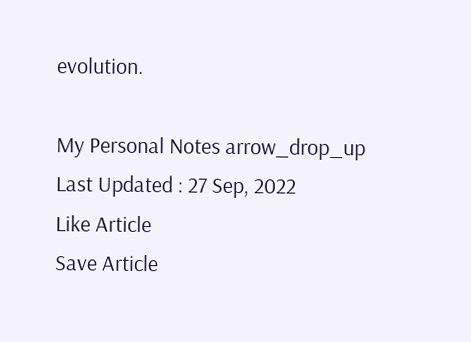evolution.

My Personal Notes arrow_drop_up
Last Updated : 27 Sep, 2022
Like Article
Save Article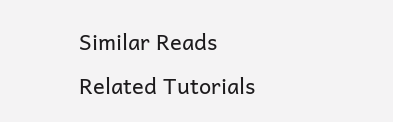Similar Reads
Related Tutorials